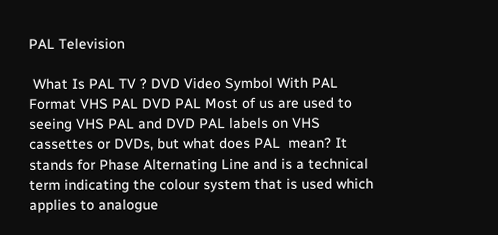PAL Television

 What Is PAL TV ? DVD Video Symbol With PAL Format VHS PAL DVD PAL Most of us are used to seeing VHS PAL and DVD PAL labels on VHS cassettes or DVDs, but what does PAL  mean? It stands for Phase Alternating Line and is a technical term indicating the colour system that is used which applies to analogue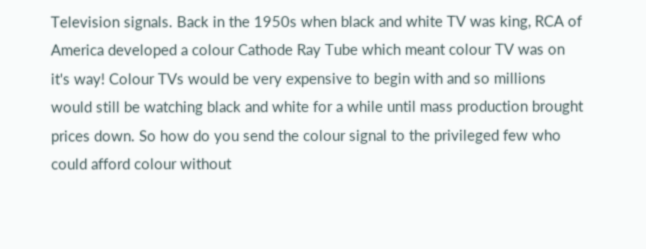Television signals. Back in the 1950s when black and white TV was king, RCA of America developed a colour Cathode Ray Tube which meant colour TV was on it's way! Colour TVs would be very expensive to begin with and so millions would still be watching black and white for a while until mass production brought prices down. So how do you send the colour signal to the privileged few who could afford colour without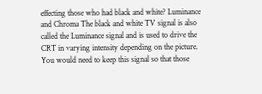effecting those who had black and white? Luminance and Chroma The black and white TV signal is also called the Luminance signal and is used to drive the CRT in varying intensity depending on the picture. You would need to keep this signal so that those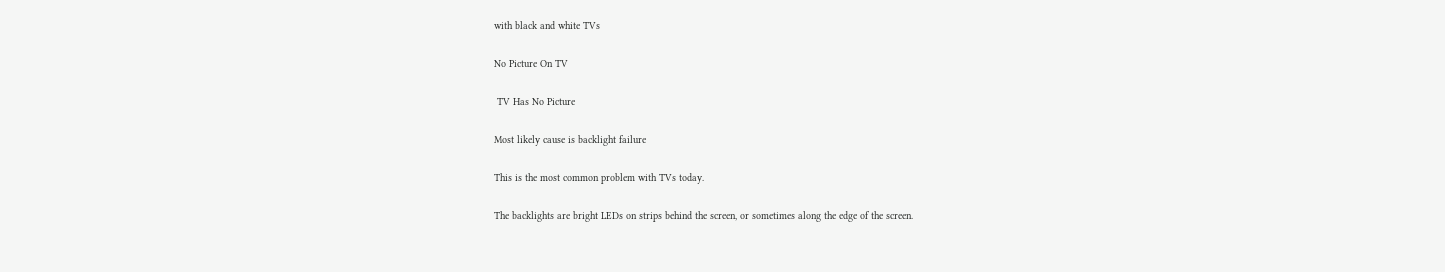with black and white TVs

No Picture On TV

 TV Has No Picture

Most likely cause is backlight failure

This is the most common problem with TVs today.

The backlights are bright LEDs on strips behind the screen, or sometimes along the edge of the screen.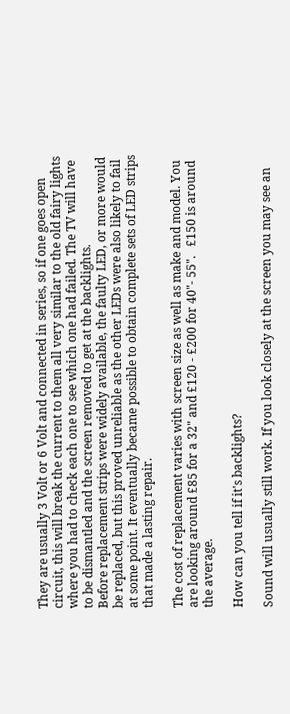They are usually 3 Volt or 6 Volt and connected in series, so if one goes open circuit, this will break the current to them all very similar to the old fairy lights where you had to check each one to see which one had failed. The TV will have to be dismantled and the screen removed to get at the backlights.
Before replacement strips were widely available, the faulty LED, or more would be replaced, but this proved unreliable as the other LEDs were also likely to fail at some point. It eventually became possible to obtain complete sets of LED strips that made a lasting repair.

The cost of replacement varies with screen size as well as make and model. You are looking around £85 for a 32" and £120 - £200 for 40"- 55".   £150 is around the average.

How can you tell if it's backlights?

Sound will usually still work. If you look closely at the screen you may see an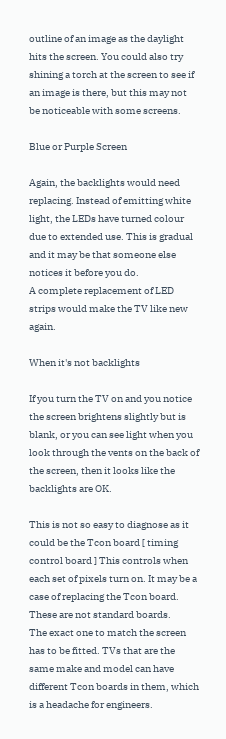outline of an image as the daylight hits the screen. You could also try shining a torch at the screen to see if an image is there, but this may not be noticeable with some screens.

Blue or Purple Screen

Again, the backlights would need replacing. Instead of emitting white light, the LEDs have turned colour due to extended use. This is gradual and it may be that someone else notices it before you do.
A complete replacement of LED strips would make the TV like new again.

When it's not backlights

If you turn the TV on and you notice the screen brightens slightly but is blank, or you can see light when you look through the vents on the back of the screen, then it looks like the backlights are OK.

This is not so easy to diagnose as it could be the Tcon board [ timing control board ] This controls when each set of pixels turn on. It may be a case of replacing the Tcon board. These are not standard boards.
The exact one to match the screen has to be fitted. TVs that are the same make and model can have different Tcon boards in them, which is a headache for engineers.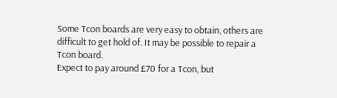Some Tcon boards are very easy to obtain, others are difficult to get hold of. It may be possible to repair a Tcon board.
Expect to pay around £70 for a Tcon, but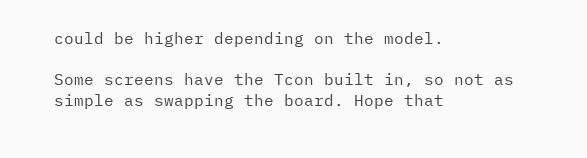could be higher depending on the model.

Some screens have the Tcon built in, so not as simple as swapping the board. Hope that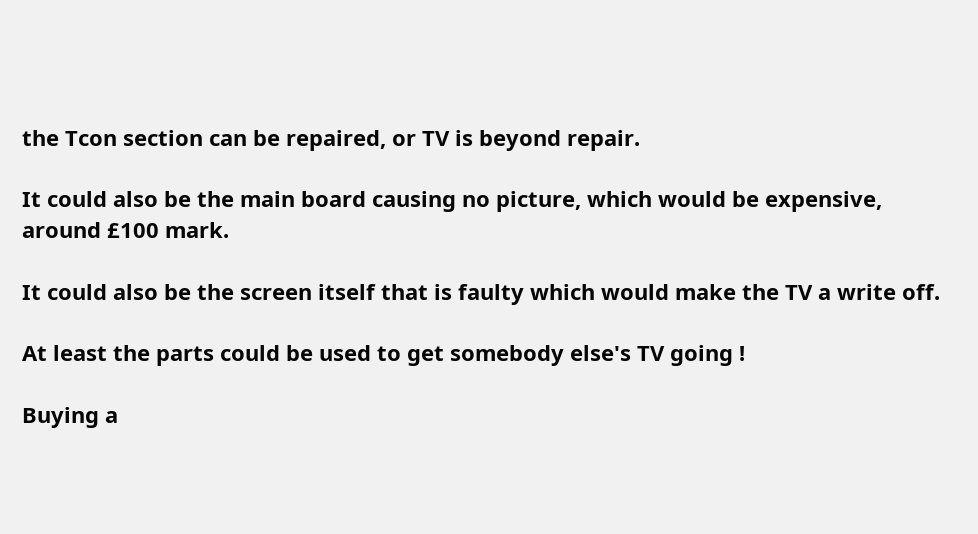the Tcon section can be repaired, or TV is beyond repair.

It could also be the main board causing no picture, which would be expensive, around £100 mark.

It could also be the screen itself that is faulty which would make the TV a write off.

At least the parts could be used to get somebody else's TV going !

Buying a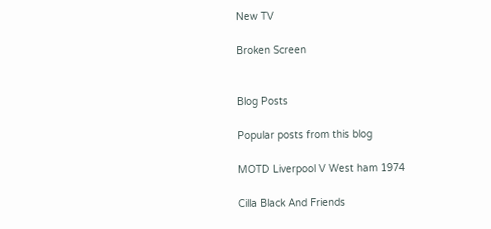New TV

Broken Screen


Blog Posts

Popular posts from this blog

MOTD Liverpool V West ham 1974

Cilla Black And Friends